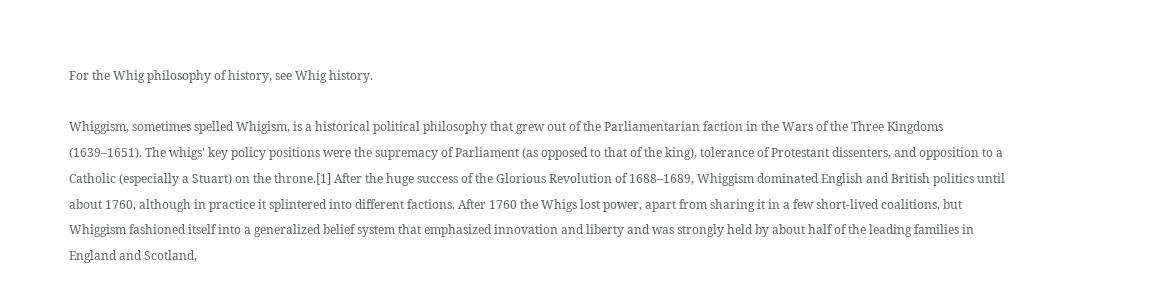For the Whig philosophy of history, see Whig history.

Whiggism, sometimes spelled Whigism, is a historical political philosophy that grew out of the Parliamentarian faction in the Wars of the Three Kingdoms (1639–1651). The whigs' key policy positions were the supremacy of Parliament (as opposed to that of the king), tolerance of Protestant dissenters, and opposition to a Catholic (especially a Stuart) on the throne.[1] After the huge success of the Glorious Revolution of 1688–1689, Whiggism dominated English and British politics until about 1760, although in practice it splintered into different factions. After 1760 the Whigs lost power, apart from sharing it in a few short-lived coalitions, but Whiggism fashioned itself into a generalized belief system that emphasized innovation and liberty and was strongly held by about half of the leading families in England and Scotland,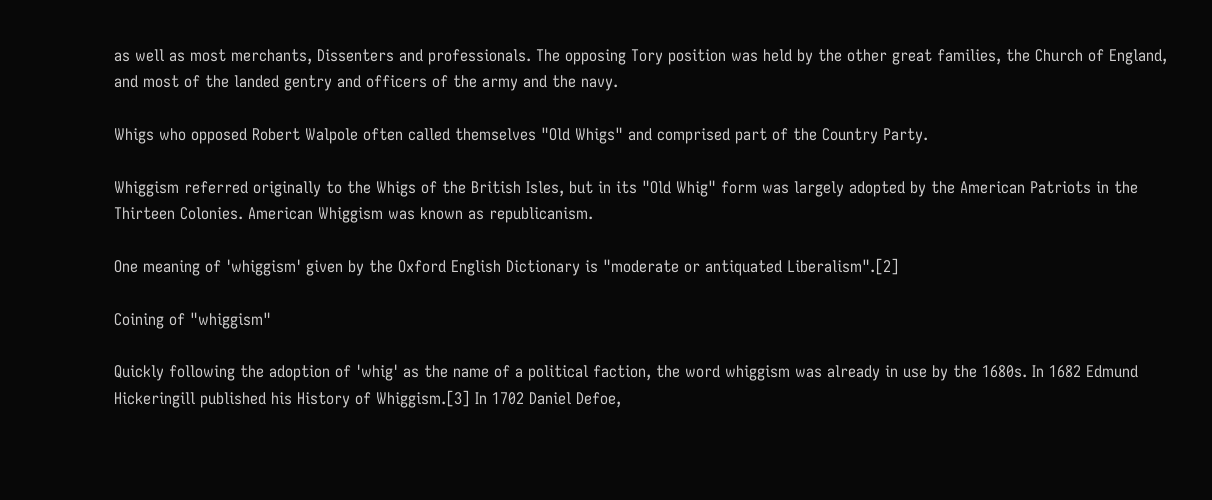as well as most merchants, Dissenters and professionals. The opposing Tory position was held by the other great families, the Church of England, and most of the landed gentry and officers of the army and the navy.

Whigs who opposed Robert Walpole often called themselves "Old Whigs" and comprised part of the Country Party.

Whiggism referred originally to the Whigs of the British Isles, but in its "Old Whig" form was largely adopted by the American Patriots in the Thirteen Colonies. American Whiggism was known as republicanism.

One meaning of 'whiggism' given by the Oxford English Dictionary is "moderate or antiquated Liberalism".[2]

Coining of "whiggism"

Quickly following the adoption of 'whig' as the name of a political faction, the word whiggism was already in use by the 1680s. In 1682 Edmund Hickeringill published his History of Whiggism.[3] In 1702 Daniel Defoe,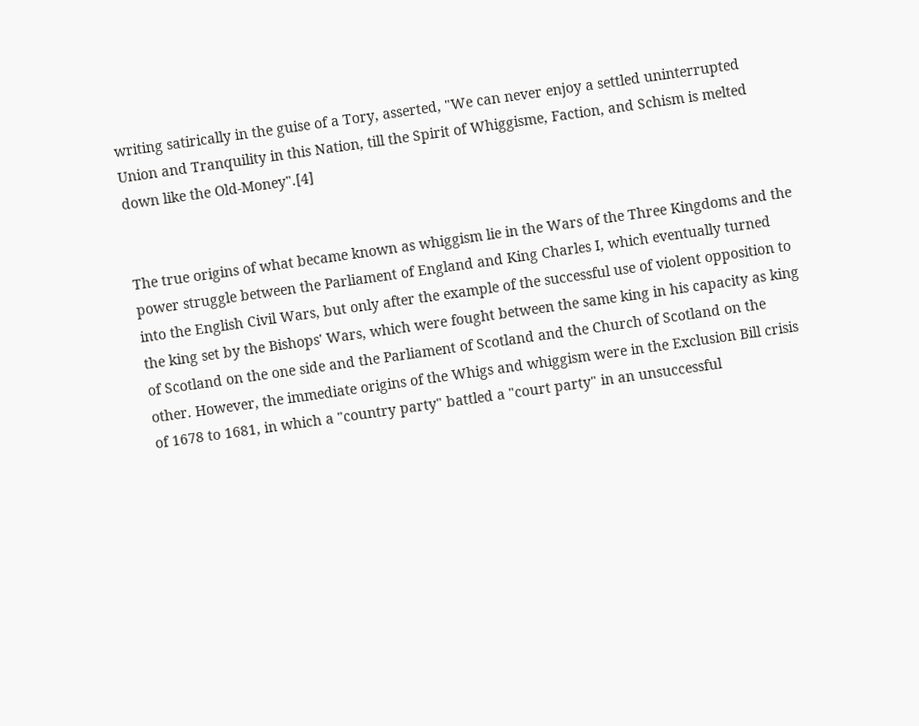writing satirically in the guise of a Tory, asserted, "We can never enjoy a settled uninterrupted Union and Tranquility in this Nation, till the Spirit of Whiggisme, Faction, and Schism is melted down like the Old-Money".[4]


The true origins of what became known as whiggism lie in the Wars of the Three Kingdoms and the power struggle between the Parliament of England and King Charles I, which eventually turned into the English Civil Wars, but only after the example of the successful use of violent opposition to the king set by the Bishops' Wars, which were fought between the same king in his capacity as king of Scotland on the one side and the Parliament of Scotland and the Church of Scotland on the other. However, the immediate origins of the Whigs and whiggism were in the Exclusion Bill crisis of 1678 to 1681, in which a "country party" battled a "court party" in an unsuccessful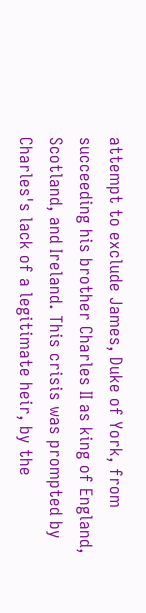attempt to exclude James, Duke of York, from succeeding his brother Charles II as king of England, Scotland, and Ireland. This crisis was prompted by Charles's lack of a legitimate heir, by the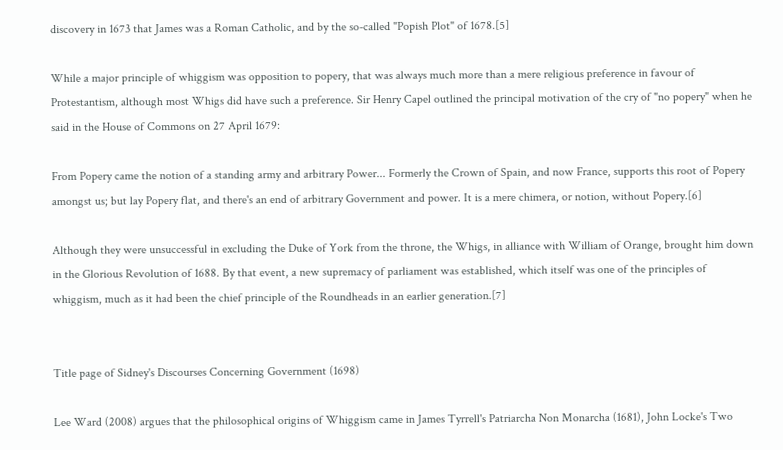discovery in 1673 that James was a Roman Catholic, and by the so-called "Popish Plot" of 1678.[5]

While a major principle of whiggism was opposition to popery, that was always much more than a mere religious preference in favour of Protestantism, although most Whigs did have such a preference. Sir Henry Capel outlined the principal motivation of the cry of "no popery" when he said in the House of Commons on 27 April 1679:

From Popery came the notion of a standing army and arbitrary Power... Formerly the Crown of Spain, and now France, supports this root of Popery amongst us; but lay Popery flat, and there's an end of arbitrary Government and power. It is a mere chimera, or notion, without Popery.[6]

Although they were unsuccessful in excluding the Duke of York from the throne, the Whigs, in alliance with William of Orange, brought him down in the Glorious Revolution of 1688. By that event, a new supremacy of parliament was established, which itself was one of the principles of whiggism, much as it had been the chief principle of the Roundheads in an earlier generation.[7]


Title page of Sidney's Discourses Concerning Government (1698)

Lee Ward (2008) argues that the philosophical origins of Whiggism came in James Tyrrell's Patriarcha Non Monarcha (1681), John Locke's Two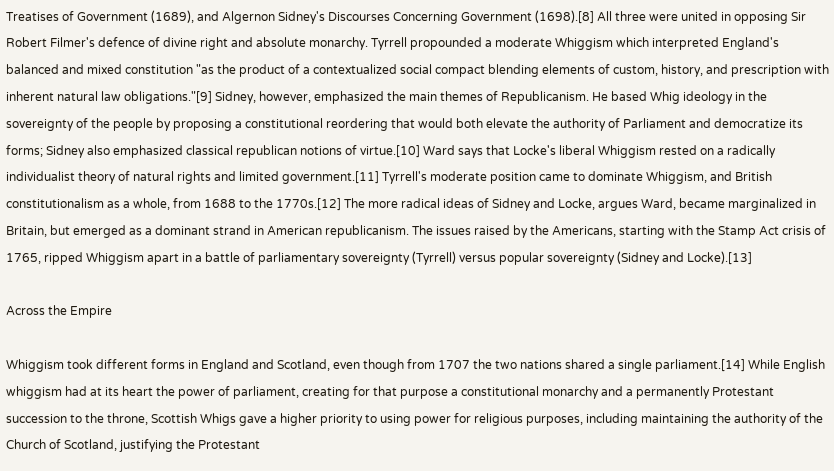Treatises of Government (1689), and Algernon Sidney's Discourses Concerning Government (1698).[8] All three were united in opposing Sir Robert Filmer's defence of divine right and absolute monarchy. Tyrrell propounded a moderate Whiggism which interpreted England's balanced and mixed constitution "as the product of a contextualized social compact blending elements of custom, history, and prescription with inherent natural law obligations."[9] Sidney, however, emphasized the main themes of Republicanism. He based Whig ideology in the sovereignty of the people by proposing a constitutional reordering that would both elevate the authority of Parliament and democratize its forms; Sidney also emphasized classical republican notions of virtue.[10] Ward says that Locke's liberal Whiggism rested on a radically individualist theory of natural rights and limited government.[11] Tyrrell's moderate position came to dominate Whiggism, and British constitutionalism as a whole, from 1688 to the 1770s.[12] The more radical ideas of Sidney and Locke, argues Ward, became marginalized in Britain, but emerged as a dominant strand in American republicanism. The issues raised by the Americans, starting with the Stamp Act crisis of 1765, ripped Whiggism apart in a battle of parliamentary sovereignty (Tyrrell) versus popular sovereignty (Sidney and Locke).[13]

Across the Empire

Whiggism took different forms in England and Scotland, even though from 1707 the two nations shared a single parliament.[14] While English whiggism had at its heart the power of parliament, creating for that purpose a constitutional monarchy and a permanently Protestant succession to the throne, Scottish Whigs gave a higher priority to using power for religious purposes, including maintaining the authority of the Church of Scotland, justifying the Protestant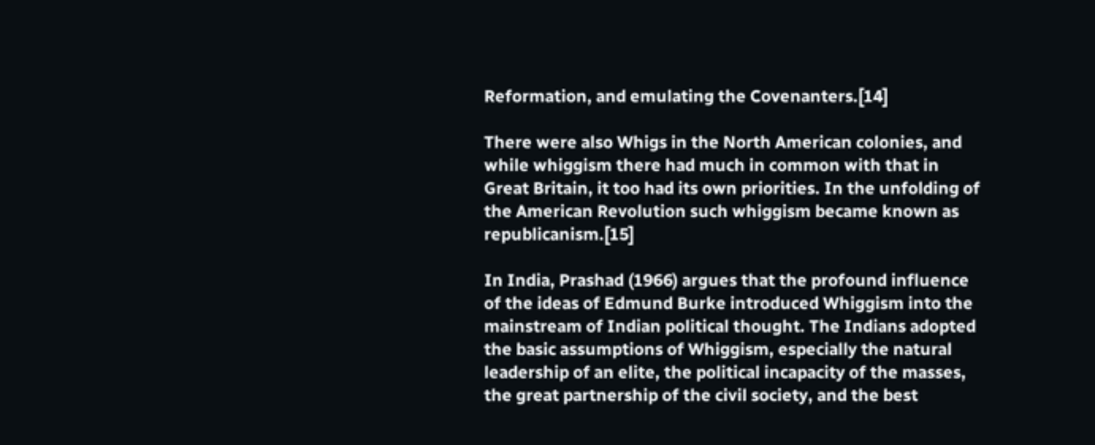Reformation, and emulating the Covenanters.[14]

There were also Whigs in the North American colonies, and while whiggism there had much in common with that in Great Britain, it too had its own priorities. In the unfolding of the American Revolution such whiggism became known as republicanism.[15]

In India, Prashad (1966) argues that the profound influence of the ideas of Edmund Burke introduced Whiggism into the mainstream of Indian political thought. The Indians adopted the basic assumptions of Whiggism, especially the natural leadership of an elite, the political incapacity of the masses, the great partnership of the civil society, and the best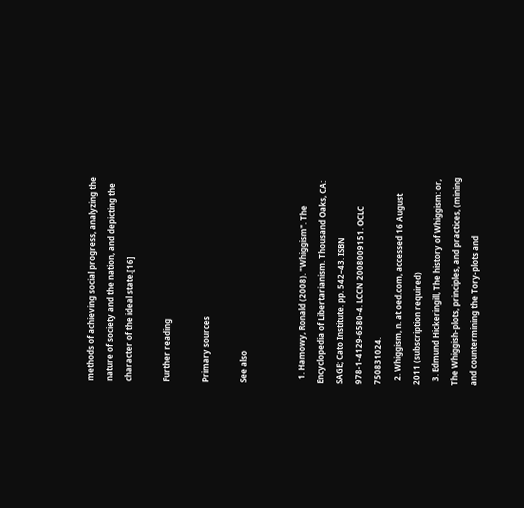methods of achieving social progress, analyzing the nature of society and the nation, and depicting the character of the ideal state.[16]

Further reading

Primary sources

See also


  1. Hamowy, Ronald (2008). "Whiggism". The Encyclopedia of Libertarianism. Thousand Oaks, CA: SAGE; Cato Institute. pp. 542–43. ISBN 978-1-4129-6580-4. LCCN 2008009151. OCLC 750831024.
  2. Whiggism, n. at oed.com, accessed 16 August 2011 (subscription required)
  3. Edmund Hickeringill, The history of Whiggism: or, The Whiggish-plots, principles, and practices, (mining and countermining the Tory-plots and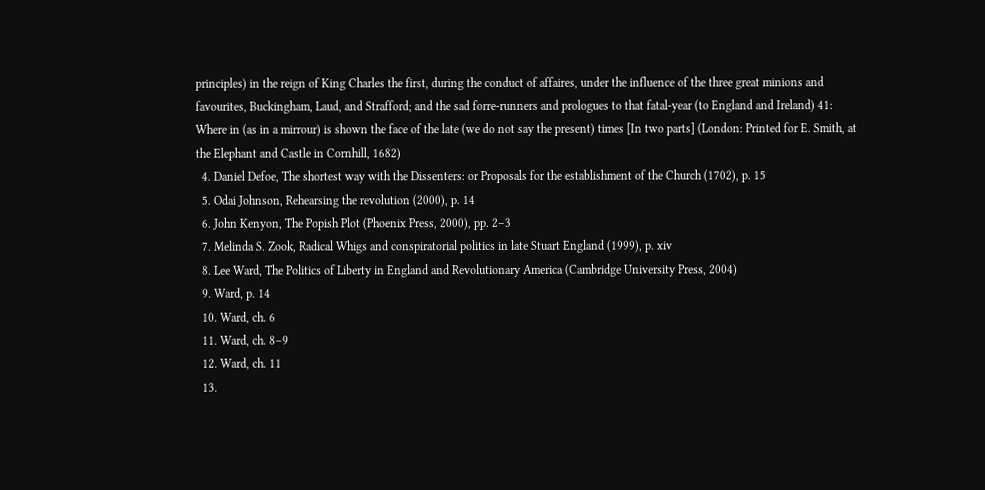principles) in the reign of King Charles the first, during the conduct of affaires, under the influence of the three great minions and favourites, Buckingham, Laud, and Strafford; and the sad forre-runners and prologues to that fatal-year (to England and Ireland) 41: Where in (as in a mirrour) is shown the face of the late (we do not say the present) times [In two parts] (London: Printed for E. Smith, at the Elephant and Castle in Cornhill, 1682)
  4. Daniel Defoe, The shortest way with the Dissenters: or Proposals for the establishment of the Church (1702), p. 15
  5. Odai Johnson, Rehearsing the revolution (2000), p. 14
  6. John Kenyon, The Popish Plot (Phoenix Press, 2000), pp. 2–3
  7. Melinda S. Zook, Radical Whigs and conspiratorial politics in late Stuart England (1999), p. xiv
  8. Lee Ward, The Politics of Liberty in England and Revolutionary America (Cambridge University Press, 2004)
  9. Ward, p. 14
  10. Ward, ch. 6
  11. Ward, ch. 8–9
  12. Ward, ch. 11
  13.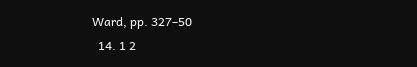Ward, pp. 327–50
  14. 1 2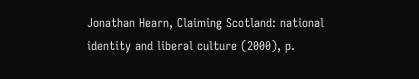Jonathan Hearn, Claiming Scotland: national identity and liberal culture (2000), p.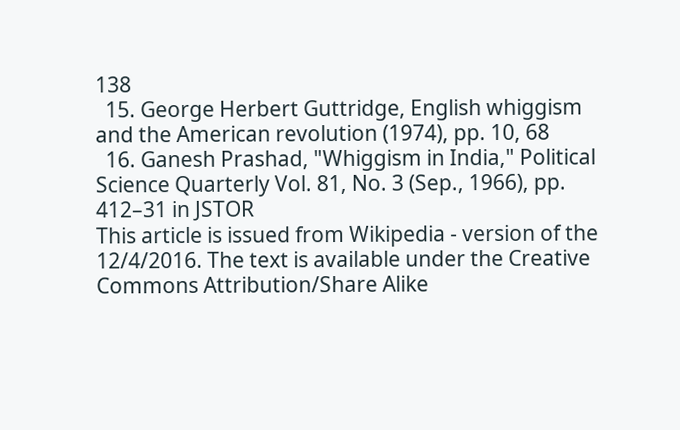138
  15. George Herbert Guttridge, English whiggism and the American revolution (1974), pp. 10, 68
  16. Ganesh Prashad, "Whiggism in India," Political Science Quarterly Vol. 81, No. 3 (Sep., 1966), pp. 412–31 in JSTOR
This article is issued from Wikipedia - version of the 12/4/2016. The text is available under the Creative Commons Attribution/Share Alike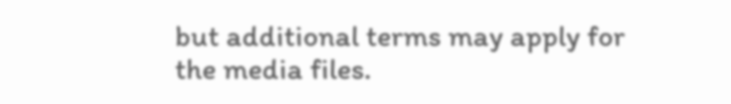but additional terms may apply for the media files.